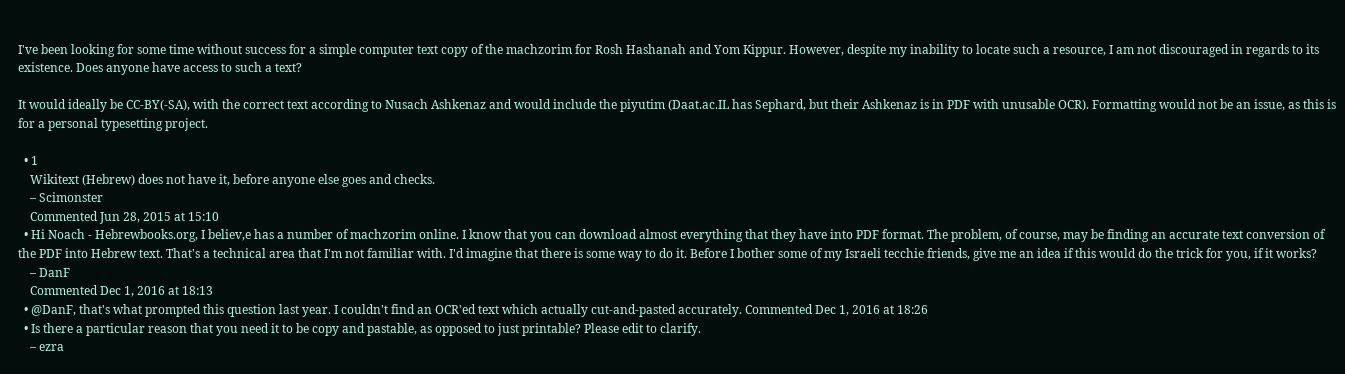I've been looking for some time without success for a simple computer text copy of the machzorim for Rosh Hashanah and Yom Kippur. However, despite my inability to locate such a resource, I am not discouraged in regards to its existence. Does anyone have access to such a text?

It would ideally be CC-BY(-SA), with the correct text according to Nusach Ashkenaz and would include the piyutim (Daat.ac.IL has Sephard, but their Ashkenaz is in PDF with unusable OCR). Formatting would not be an issue, as this is for a personal typesetting project.

  • 1
    Wikitext (Hebrew) does not have it, before anyone else goes and checks.
    – Scimonster
    Commented Jun 28, 2015 at 15:10
  • Hi Noach - Hebrewbooks.org, I believ,e has a number of machzorim online. I know that you can download almost everything that they have into PDF format. The problem, of course, may be finding an accurate text conversion of the PDF into Hebrew text. That's a technical area that I'm not familiar with. I'd imagine that there is some way to do it. Before I bother some of my Israeli tecchie friends, give me an idea if this would do the trick for you, if it works?
    – DanF
    Commented Dec 1, 2016 at 18:13
  • @DanF, that's what prompted this question last year. I couldn't find an OCR'ed text which actually cut-and-pasted accurately. Commented Dec 1, 2016 at 18:26
  • Is there a particular reason that you need it to be copy and pastable, as opposed to just printable? Please edit to clarify.
    – ezra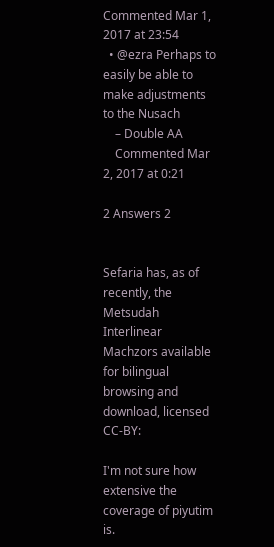Commented Mar 1, 2017 at 23:54
  • @ezra Perhaps to easily be able to make adjustments to the Nusach
    – Double AA
    Commented Mar 2, 2017 at 0:21

2 Answers 2


Sefaria has, as of recently, the Metsudah Interlinear Machzors available for bilingual browsing and download, licensed CC-BY:

I'm not sure how extensive the coverage of piyutim is.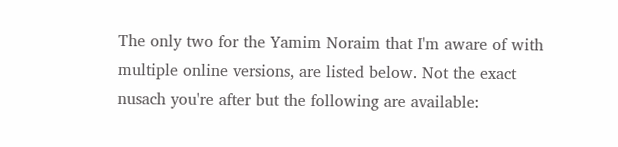The only two for the Yamim Noraim that I'm aware of with multiple online versions, are listed below. Not the exact nusach you're after but the following are available: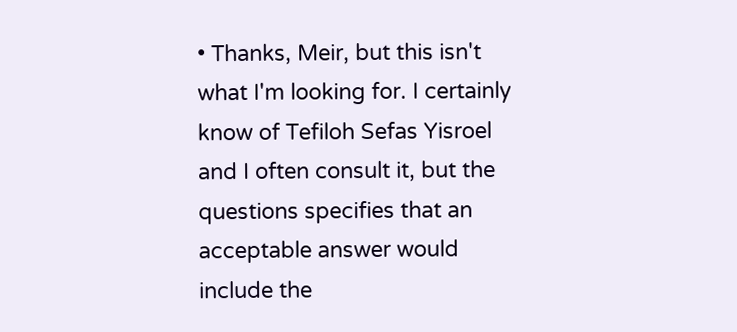• Thanks, Meir, but this isn't what I'm looking for. I certainly know of Tefiloh Sefas Yisroel and I often consult it, but the questions specifies that an acceptable answer would include the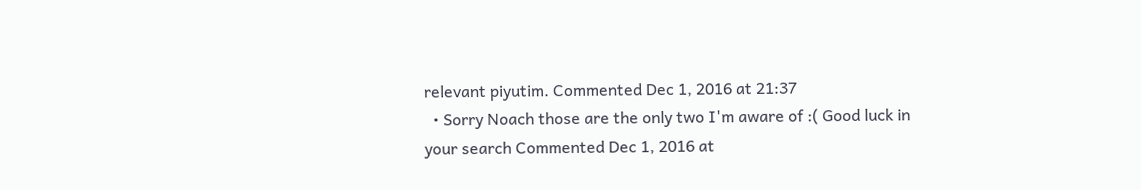relevant piyutim. Commented Dec 1, 2016 at 21:37
  • Sorry Noach those are the only two I'm aware of :( Good luck in your search Commented Dec 1, 2016 at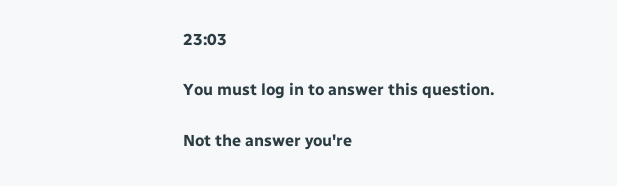23:03

You must log in to answer this question.

Not the answer you're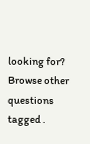looking for? Browse other questions tagged .